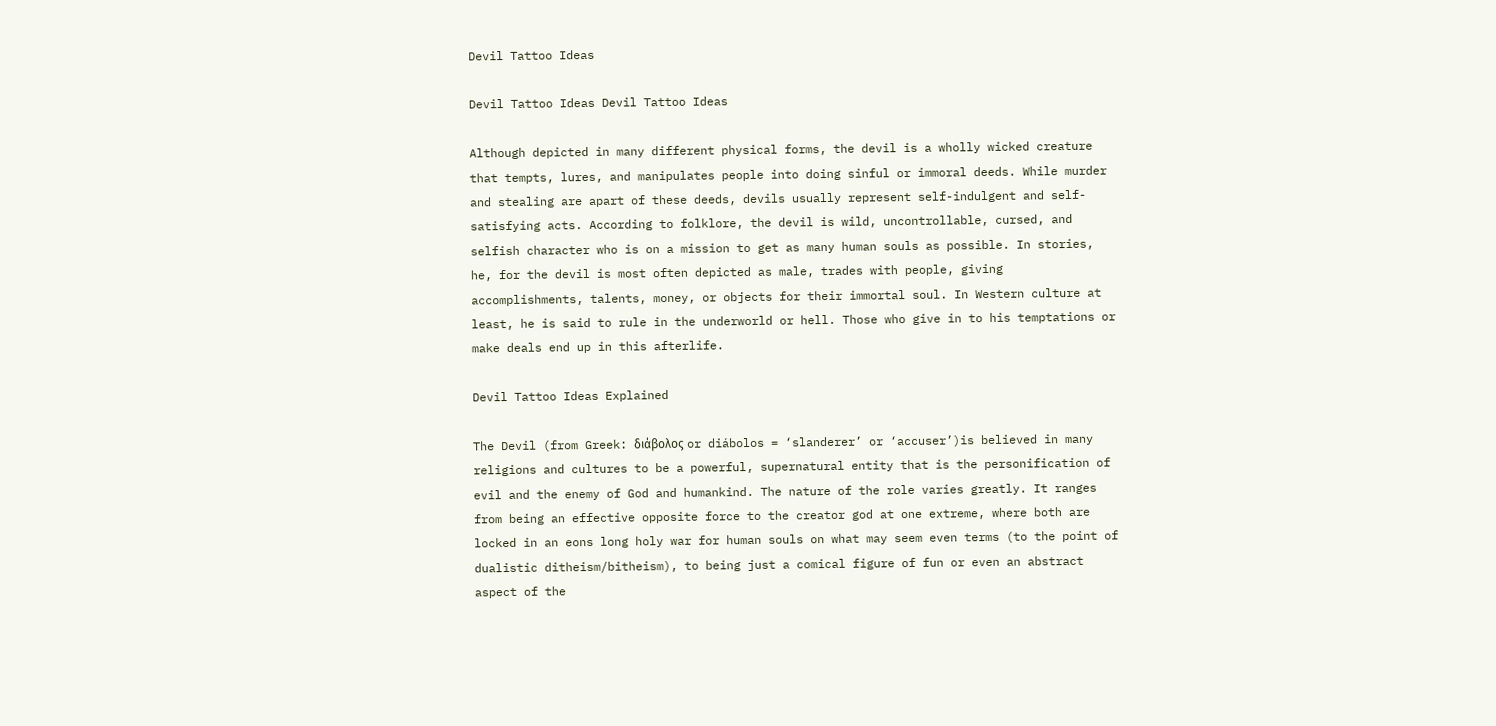Devil Tattoo Ideas

Devil Tattoo Ideas Devil Tattoo Ideas

Although depicted in many different physical forms, the devil is a wholly wicked creature that tempts, lures, and manipulates people into doing sinful or immoral deeds. While murder and stealing are apart of these deeds, devils usually represent self-indulgent and self-satisfying acts. According to folklore, the devil is wild, uncontrollable, cursed, and selfish character who is on a mission to get as many human souls as possible. In stories, he, for the devil is most often depicted as male, trades with people, giving accomplishments, talents, money, or objects for their immortal soul. In Western culture at least, he is said to rule in the underworld or hell. Those who give in to his temptations or make deals end up in this afterlife.

Devil Tattoo Ideas Explained

The Devil (from Greek: διάβολος or diábolos = ‘slanderer’ or ‘accuser’)is believed in many religions and cultures to be a powerful, supernatural entity that is the personification of evil and the enemy of God and humankind. The nature of the role varies greatly. It ranges from being an effective opposite force to the creator god at one extreme, where both are locked in an eons long holy war for human souls on what may seem even terms (to the point of dualistic ditheism/bitheism), to being just a comical figure of fun or even an abstract aspect of the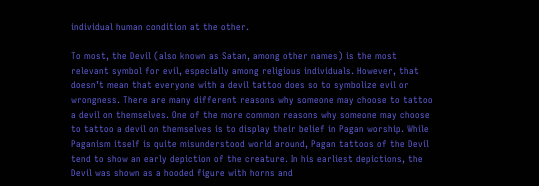individual human condition at the other.

To most, the Devil (also known as Satan, among other names) is the most relevant symbol for evil, especially among religious individuals. However, that doesn’t mean that everyone with a devil tattoo does so to symbolize evil or wrongness. There are many different reasons why someone may choose to tattoo a devil on themselves. One of the more common reasons why someone may choose to tattoo a devil on themselves is to display their belief in Pagan worship. While Paganism itself is quite misunderstood world around, Pagan tattoos of the Devil tend to show an early depiction of the creature. In his earliest depictions, the Devil was shown as a hooded figure with horns and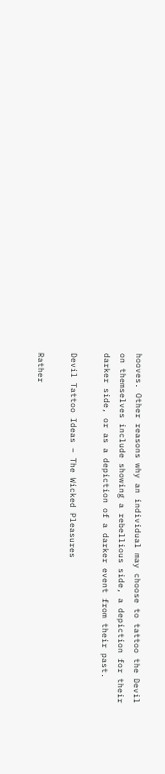hooves. Other reasons why an individual may choose to tattoo the Devil on themselves include showing a rebellious side, a depiction for their darker side, or as a depiction of a darker event from their past.

Devil Tattoo Ideas – The Wicked Pleasures

Rather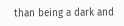than being a dark and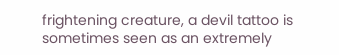frightening creature, a devil tattoo is sometimes seen as an extremely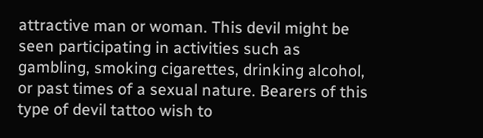attractive man or woman. This devil might be seen participating in activities such as gambling, smoking cigarettes, drinking alcohol, or past times of a sexual nature. Bearers of this type of devil tattoo wish to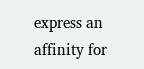express an affinity for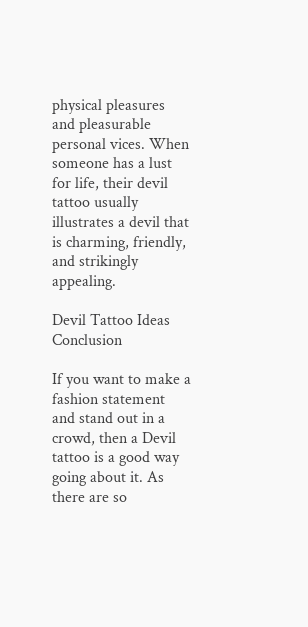physical pleasures and pleasurable personal vices. When someone has a lust for life, their devil tattoo usually illustrates a devil that is charming, friendly, and strikingly appealing.

Devil Tattoo Ideas Conclusion

If you want to make a fashion statement and stand out in a crowd, then a Devil tattoo is a good way going about it. As there are so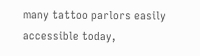many tattoo parlors easily accessible today,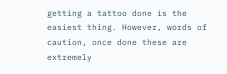getting a tattoo done is the easiest thing. However, words of caution, once done these are extremely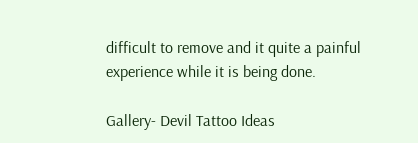difficult to remove and it quite a painful experience while it is being done.

Gallery- Devil Tattoo Ideas